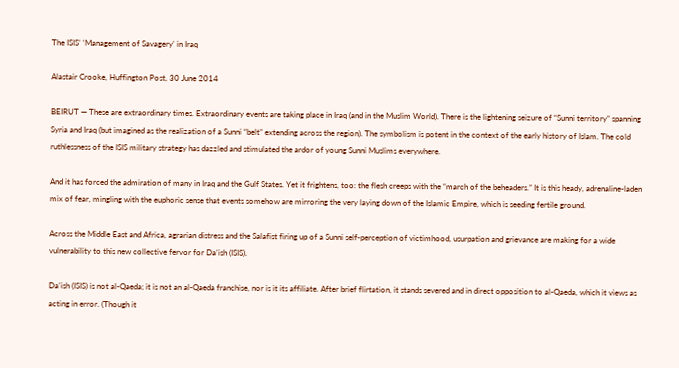The ISIS’ ‘Management of Savagery’ in Iraq

Alastair Crooke, Huffington Post, 30 June 2014

BEIRUT — These are extraordinary times. Extraordinary events are taking place in Iraq (and in the Muslim World). There is the lightening seizure of “Sunni territory” spanning Syria and Iraq (but imagined as the realization of a Sunni “belt” extending across the region). The symbolism is potent in the context of the early history of Islam. The cold ruthlessness of the ISIS military strategy has dazzled and stimulated the ardor of young Sunni Muslims everywhere.

And it has forced the admiration of many in Iraq and the Gulf States. Yet it frightens, too: the flesh creeps with the “march of the beheaders.” It is this heady, adrenaline-laden mix of fear, mingling with the euphoric sense that events somehow are mirroring the very laying down of the Islamic Empire, which is seeding fertile ground.

Across the Middle East and Africa, agrarian distress and the Salafist firing up of a Sunni self-perception of victimhood, usurpation and grievance are making for a wide vulnerability to this new collective fervor for Da’ish (ISIS).

Da’ish (ISIS) is not al-Qaeda; it is not an al-Qaeda franchise, nor is it its affiliate. After brief flirtation, it stands severed and in direct opposition to al-Qaeda, which it views as acting in error. (Though it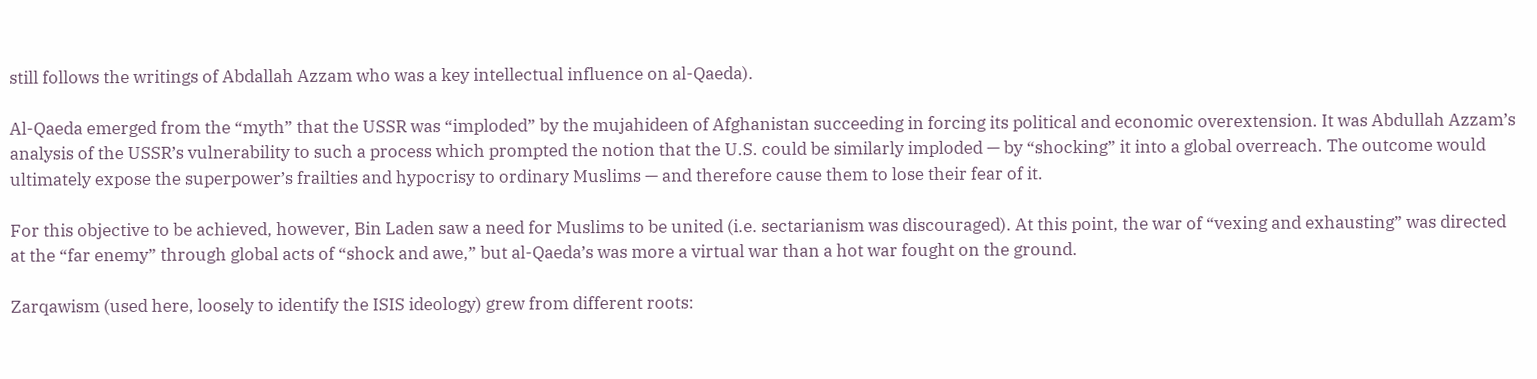still follows the writings of Abdallah Azzam who was a key intellectual influence on al-Qaeda).

Al-Qaeda emerged from the “myth” that the USSR was “imploded” by the mujahideen of Afghanistan succeeding in forcing its political and economic overextension. It was Abdullah Azzam’s analysis of the USSR’s vulnerability to such a process which prompted the notion that the U.S. could be similarly imploded — by “shocking” it into a global overreach. The outcome would ultimately expose the superpower’s frailties and hypocrisy to ordinary Muslims — and therefore cause them to lose their fear of it.

For this objective to be achieved, however, Bin Laden saw a need for Muslims to be united (i.e. sectarianism was discouraged). At this point, the war of “vexing and exhausting” was directed at the “far enemy” through global acts of “shock and awe,” but al-Qaeda’s was more a virtual war than a hot war fought on the ground.

Zarqawism (used here, loosely to identify the ISIS ideology) grew from different roots: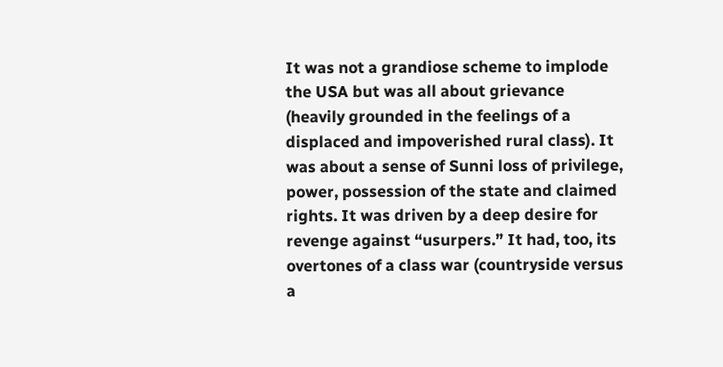It was not a grandiose scheme to implode the USA but was all about grievance (heavily grounded in the feelings of a displaced and impoverished rural class). It was about a sense of Sunni loss of privilege, power, possession of the state and claimed rights. It was driven by a deep desire for revenge against “usurpers.” It had, too, its overtones of a class war (countryside versus a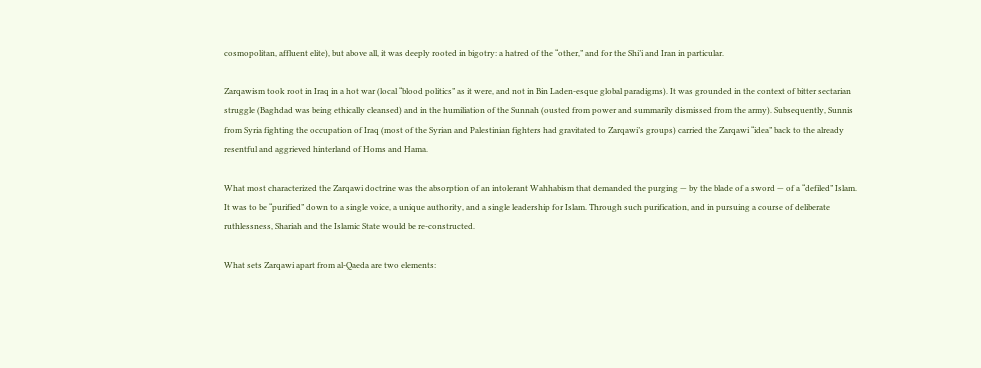cosmopolitan, affluent elite), but above all, it was deeply rooted in bigotry: a hatred of the “other,” and for the Shi’i and Iran in particular.

Zarqawism took root in Iraq in a hot war (local “blood politics” as it were, and not in Bin Laden-esque global paradigms). It was grounded in the context of bitter sectarian struggle (Baghdad was being ethically cleansed) and in the humiliation of the Sunnah (ousted from power and summarily dismissed from the army). Subsequently, Sunnis from Syria fighting the occupation of Iraq (most of the Syrian and Palestinian fighters had gravitated to Zarqawi’s groups) carried the Zarqawi “idea” back to the already resentful and aggrieved hinterland of Homs and Hama.

What most characterized the Zarqawi doctrine was the absorption of an intolerant Wahhabism that demanded the purging — by the blade of a sword — of a “defiled” Islam. It was to be “purified” down to a single voice, a unique authority, and a single leadership for Islam. Through such purification, and in pursuing a course of deliberate ruthlessness, Shariah and the Islamic State would be re-constructed.

What sets Zarqawi apart from al-Qaeda are two elements: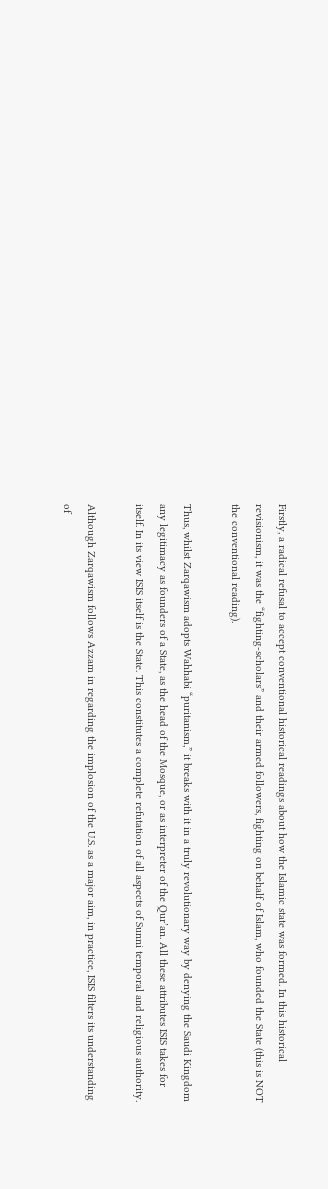Firstly, a radical refusal to accept conventional historical readings about how the Islamic state was formed. In this historical revisionism, it was the “fighting-scholars” and their armed followers, fighting on behalf of Islam, who founded the State (this is NOT the conventional reading).

Thus, whilst Zarqawism adopts Wahhabi “puritanism,” it breaks with it in a truly revolutionary way by denying the Saudi Kingdom any legitimacy as founders of a State, as the head of the Mosque, or as interpreter of the Qur’an. All these attributes ISIS takes for itself. In its view ISIS itself is the State. This constitutes a complete refutation of all aspects of Sunni temporal and religious authority.

Although Zarqawism follows Azzam in regarding the implosion of the U.S. as a major aim, in practice, ISIS filters its understanding of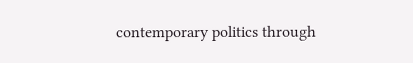contemporary politics through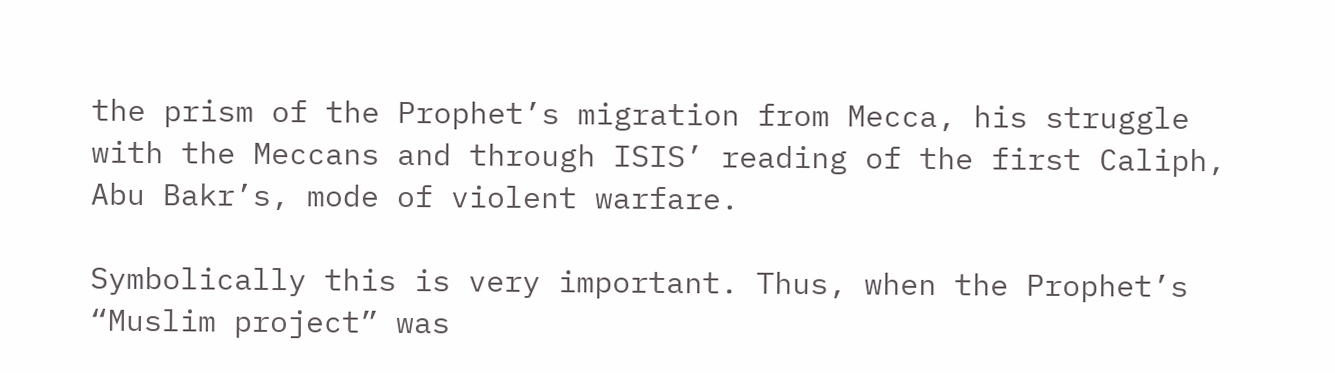the prism of the Prophet’s migration from Mecca, his struggle with the Meccans and through ISIS’ reading of the first Caliph, Abu Bakr’s, mode of violent warfare.

Symbolically this is very important. Thus, when the Prophet’s “Muslim project” was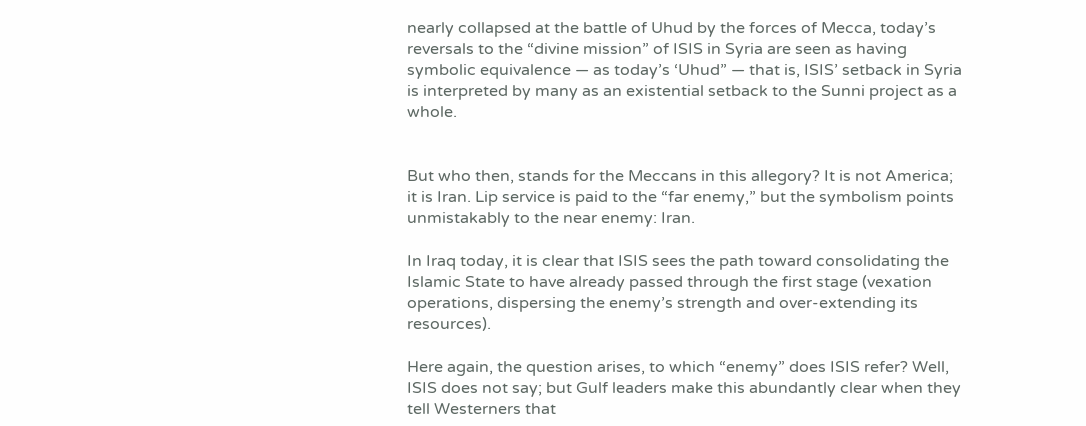nearly collapsed at the battle of Uhud by the forces of Mecca, today’s reversals to the “divine mission” of ISIS in Syria are seen as having symbolic equivalence — as today’s ‘Uhud” — that is, ISIS’ setback in Syria is interpreted by many as an existential setback to the Sunni project as a whole.


But who then, stands for the Meccans in this allegory? It is not America; it is Iran. Lip service is paid to the “far enemy,” but the symbolism points unmistakably to the near enemy: Iran.

In Iraq today, it is clear that ISIS sees the path toward consolidating the Islamic State to have already passed through the first stage (vexation operations, dispersing the enemy’s strength and over-extending its resources).

Here again, the question arises, to which “enemy” does ISIS refer? Well, ISIS does not say; but Gulf leaders make this abundantly clear when they tell Westerners that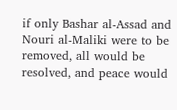if only Bashar al-Assad and Nouri al-Maliki were to be removed, all would be resolved, and peace would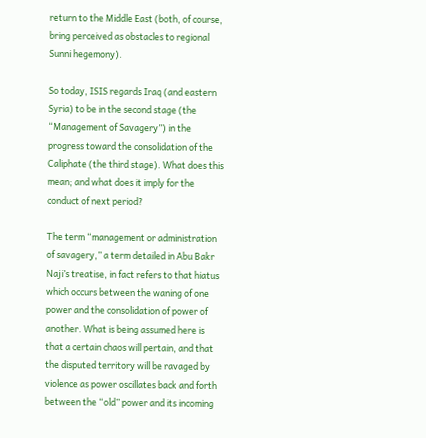return to the Middle East (both, of course, bring perceived as obstacles to regional Sunni hegemony).

So today, ISIS regards Iraq (and eastern Syria) to be in the second stage (the “Management of Savagery”) in the progress toward the consolidation of the Caliphate (the third stage). What does this mean; and what does it imply for the conduct of next period?

The term “management or administration of savagery,” a term detailed in Abu Bakr Naji’s treatise, in fact refers to that hiatus which occurs between the waning of one power and the consolidation of power of another. What is being assumed here is that a certain chaos will pertain, and that the disputed territory will be ravaged by violence as power oscillates back and forth between the “old” power and its incoming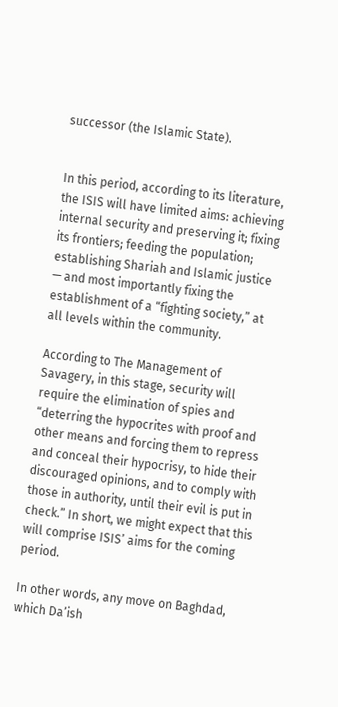successor (the Islamic State).


In this period, according to its literature, the ISIS will have limited aims: achieving internal security and preserving it; fixing its frontiers; feeding the population; establishing Shariah and Islamic justice — and most importantly fixing the establishment of a “fighting society,” at all levels within the community.

According to The Management of Savagery, in this stage, security will require the elimination of spies and “deterring the hypocrites with proof and other means and forcing them to repress and conceal their hypocrisy, to hide their discouraged opinions, and to comply with those in authority, until their evil is put in check.” In short, we might expect that this will comprise ISIS’ aims for the coming period.

In other words, any move on Baghdad, which Da’ish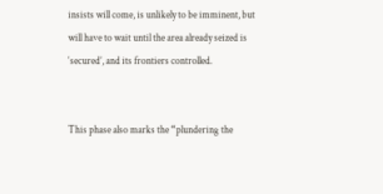insists will come, is unlikely to be imminent, but will have to wait until the area already seized is ‘secured’, and its frontiers controlled.


This phase also marks the “plundering the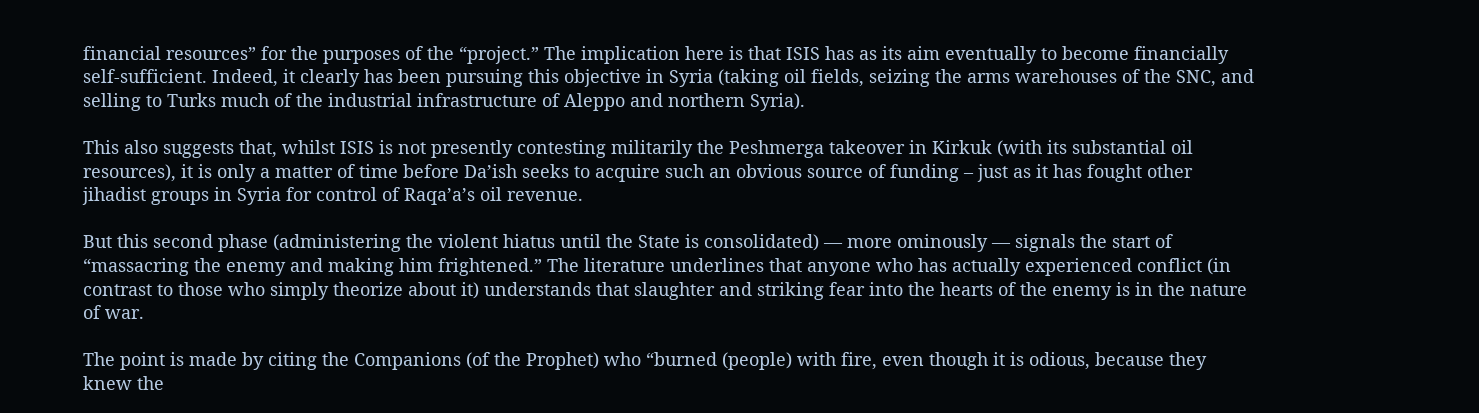financial resources” for the purposes of the “project.” The implication here is that ISIS has as its aim eventually to become financially self-sufficient. Indeed, it clearly has been pursuing this objective in Syria (taking oil fields, seizing the arms warehouses of the SNC, and selling to Turks much of the industrial infrastructure of Aleppo and northern Syria).

This also suggests that, whilst ISIS is not presently contesting militarily the Peshmerga takeover in Kirkuk (with its substantial oil resources), it is only a matter of time before Da’ish seeks to acquire such an obvious source of funding – just as it has fought other jihadist groups in Syria for control of Raqa’a’s oil revenue.

But this second phase (administering the violent hiatus until the State is consolidated) — more ominously — signals the start of “massacring the enemy and making him frightened.” The literature underlines that anyone who has actually experienced conflict (in contrast to those who simply theorize about it) understands that slaughter and striking fear into the hearts of the enemy is in the nature of war.

The point is made by citing the Companions (of the Prophet) who “burned (people) with fire, even though it is odious, because they knew the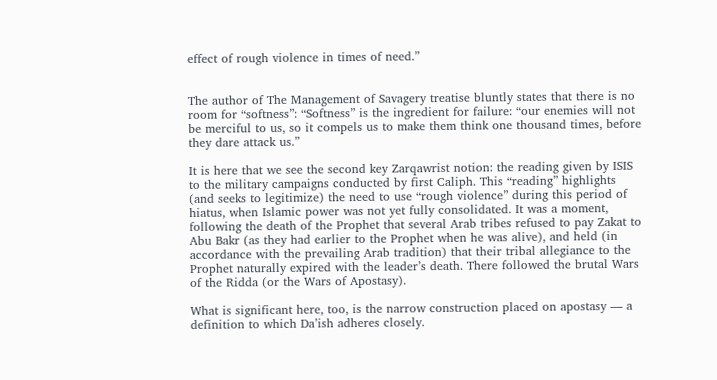effect of rough violence in times of need.”


The author of The Management of Savagery treatise bluntly states that there is no room for “softness”: “Softness” is the ingredient for failure: “our enemies will not be merciful to us, so it compels us to make them think one thousand times, before they dare attack us.”

It is here that we see the second key Zarqawrist notion: the reading given by ISIS to the military campaigns conducted by first Caliph. This “reading” highlights (and seeks to legitimize) the need to use “rough violence” during this period of hiatus, when Islamic power was not yet fully consolidated. It was a moment, following the death of the Prophet that several Arab tribes refused to pay Zakat to Abu Bakr (as they had earlier to the Prophet when he was alive), and held (in accordance with the prevailing Arab tradition) that their tribal allegiance to the Prophet naturally expired with the leader’s death. There followed the brutal Wars of the Ridda (or the Wars of Apostasy).

What is significant here, too, is the narrow construction placed on apostasy — a definition to which Da’ish adheres closely.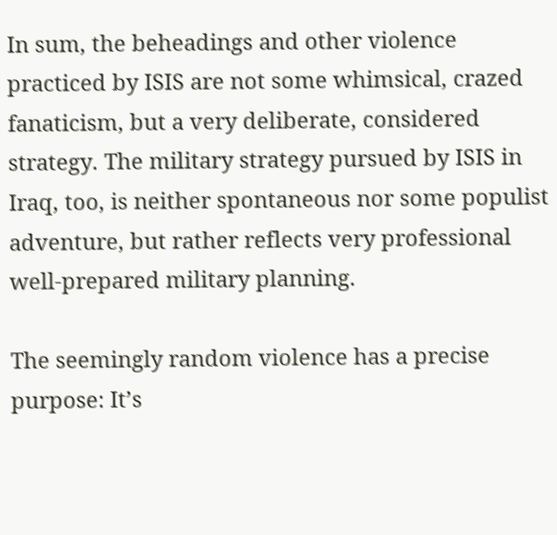In sum, the beheadings and other violence practiced by ISIS are not some whimsical, crazed fanaticism, but a very deliberate, considered strategy. The military strategy pursued by ISIS in Iraq, too, is neither spontaneous nor some populist adventure, but rather reflects very professional well-prepared military planning.

The seemingly random violence has a precise purpose: It’s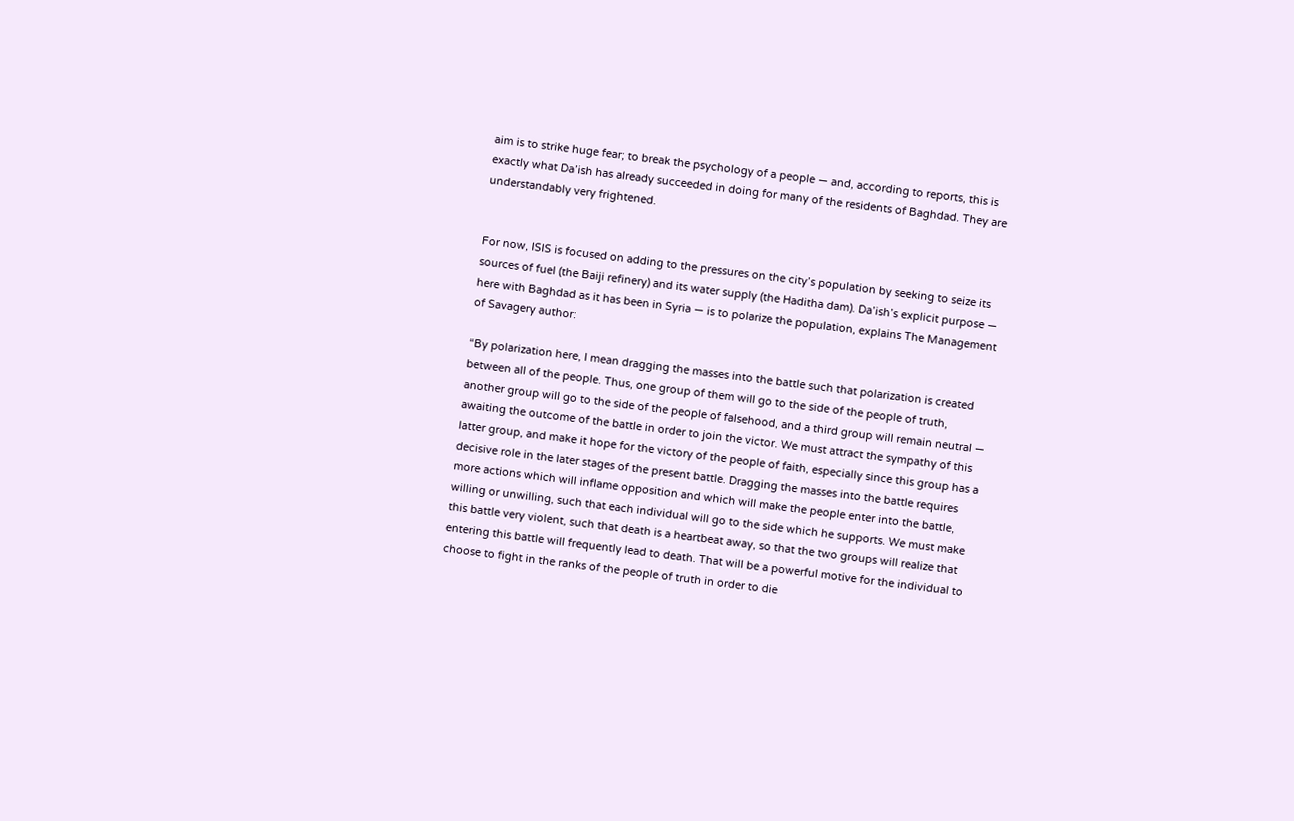aim is to strike huge fear; to break the psychology of a people — and, according to reports, this is exactly what Da’ish has already succeeded in doing for many of the residents of Baghdad. They are understandably very frightened.


For now, ISIS is focused on adding to the pressures on the city’s population by seeking to seize its sources of fuel (the Baiji refinery) and its water supply (the Haditha dam). Da’ish’s explicit purpose — here with Baghdad as it has been in Syria — is to polarize the population, explains The Management of Savagery author:

“By polarization here, I mean dragging the masses into the battle such that polarization is created between all of the people. Thus, one group of them will go to the side of the people of truth, another group will go to the side of the people of falsehood, and a third group will remain neutral — awaiting the outcome of the battle in order to join the victor. We must attract the sympathy of this latter group, and make it hope for the victory of the people of faith, especially since this group has a decisive role in the later stages of the present battle. Dragging the masses into the battle requires more actions which will inflame opposition and which will make the people enter into the battle, willing or unwilling, such that each individual will go to the side which he supports. We must make this battle very violent, such that death is a heartbeat away, so that the two groups will realize that entering this battle will frequently lead to death. That will be a powerful motive for the individual to choose to fight in the ranks of the people of truth in order to die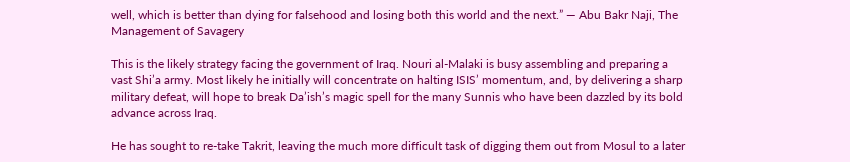well, which is better than dying for falsehood and losing both this world and the next.” — Abu Bakr Naji, The Management of Savagery

This is the likely strategy facing the government of Iraq. Nouri al-Malaki is busy assembling and preparing a vast Shi’a army. Most likely he initially will concentrate on halting ISIS’ momentum, and, by delivering a sharp military defeat, will hope to break Da’ish’s magic spell for the many Sunnis who have been dazzled by its bold advance across Iraq.

He has sought to re-take Takrit, leaving the much more difficult task of digging them out from Mosul to a later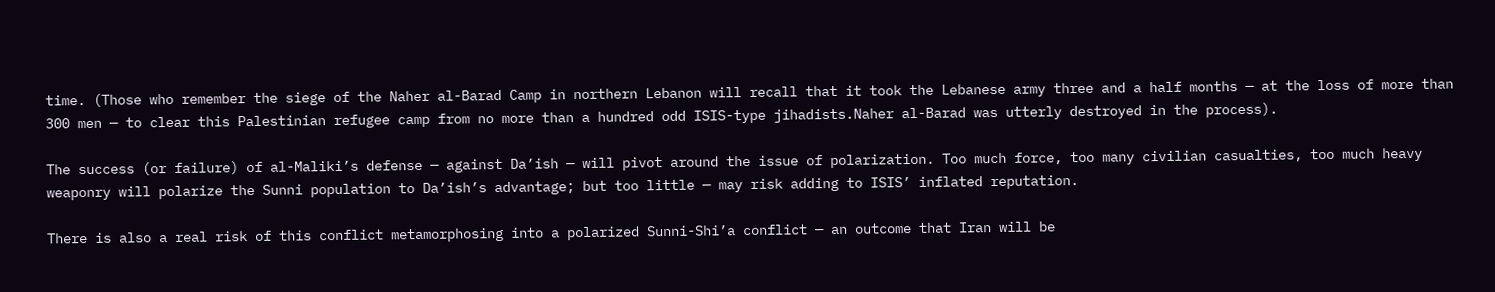time. (Those who remember the siege of the Naher al-Barad Camp in northern Lebanon will recall that it took the Lebanese army three and a half months — at the loss of more than 300 men — to clear this Palestinian refugee camp from no more than a hundred odd ISIS-type jihadists.Naher al-Barad was utterly destroyed in the process).

The success (or failure) of al-Maliki’s defense — against Da’ish — will pivot around the issue of polarization. Too much force, too many civilian casualties, too much heavy weaponry will polarize the Sunni population to Da’ish’s advantage; but too little — may risk adding to ISIS’ inflated reputation.

There is also a real risk of this conflict metamorphosing into a polarized Sunni-Shi’a conflict — an outcome that Iran will be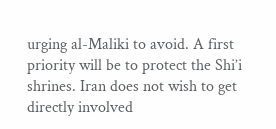urging al-Maliki to avoid. A first priority will be to protect the Shi’i shrines. Iran does not wish to get directly involved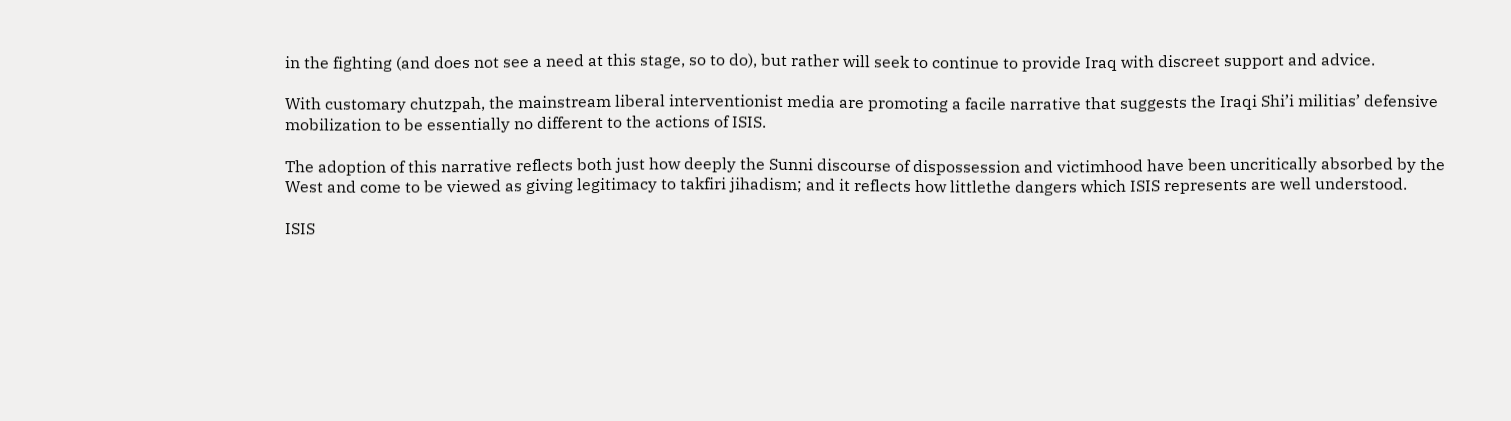in the fighting (and does not see a need at this stage, so to do), but rather will seek to continue to provide Iraq with discreet support and advice.

With customary chutzpah, the mainstream liberal interventionist media are promoting a facile narrative that suggests the Iraqi Shi’i militias’ defensive mobilization to be essentially no different to the actions of ISIS.

The adoption of this narrative reflects both just how deeply the Sunni discourse of dispossession and victimhood have been uncritically absorbed by the West and come to be viewed as giving legitimacy to takfiri jihadism; and it reflects how littlethe dangers which ISIS represents are well understood.

ISIS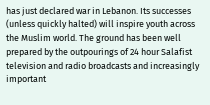has just declared war in Lebanon. Its successes (unless quickly halted) will inspire youth across the Muslim world. The ground has been well prepared by the outpourings of 24 hour Salafist television and radio broadcasts and increasingly important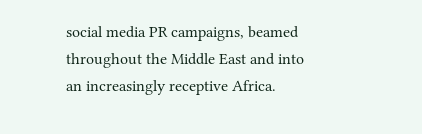social media PR campaigns, beamed throughout the Middle East and into an increasingly receptive Africa.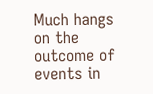Much hangs on the outcome of events in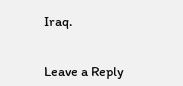Iraq.


Leave a Reply